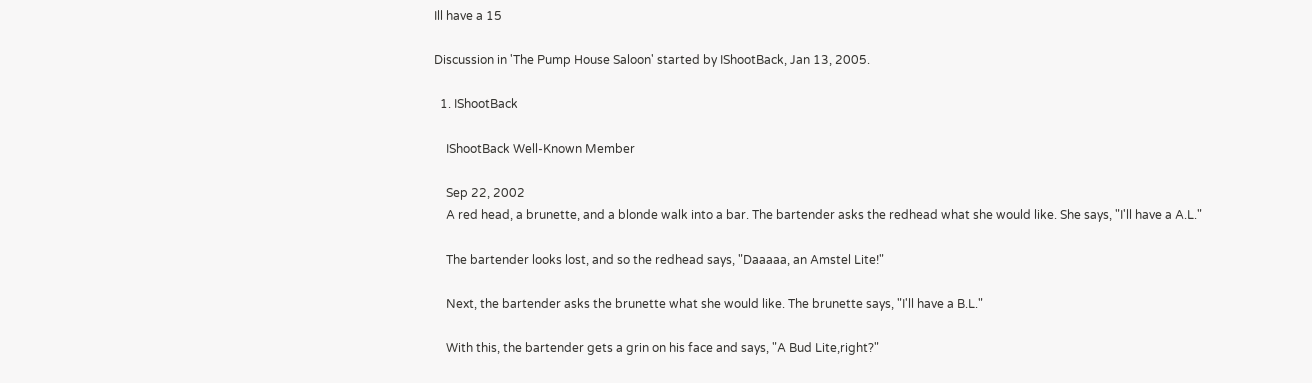Ill have a 15

Discussion in 'The Pump House Saloon' started by IShootBack, Jan 13, 2005.

  1. IShootBack

    IShootBack Well-Known Member

    Sep 22, 2002
    A red head, a brunette, and a blonde walk into a bar. The bartender asks the redhead what she would like. She says, "I'll have a A.L."

    The bartender looks lost, and so the redhead says, "Daaaaa, an Amstel Lite!"

    Next, the bartender asks the brunette what she would like. The brunette says, "I'll have a B.L."

    With this, the bartender gets a grin on his face and says, "A Bud Lite,right?"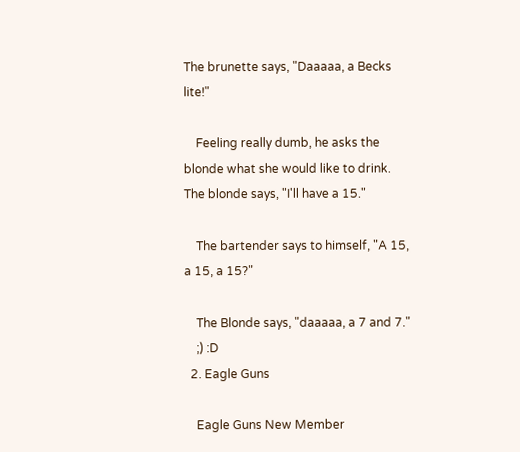The brunette says, "Daaaaa, a Becks lite!"

    Feeling really dumb, he asks the blonde what she would like to drink. The blonde says, "I'll have a 15."

    The bartender says to himself, "A 15, a 15, a 15?"

    The Blonde says, "daaaaa, a 7 and 7."
    ;) :D
  2. Eagle Guns

    Eagle Guns New Member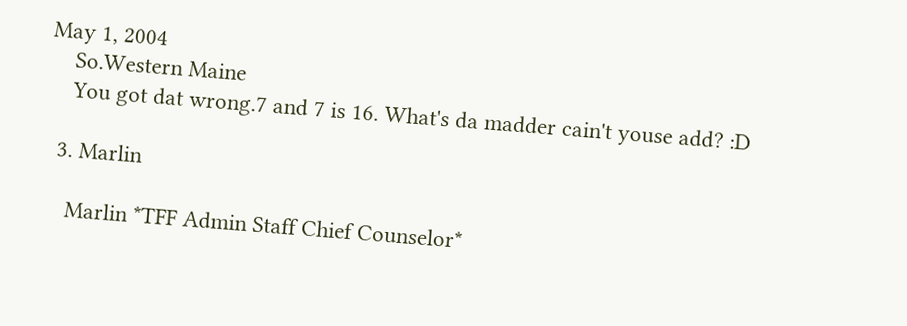May 1, 2004
    So.Western Maine
    You got dat wrong.7 and 7 is 16. What's da madder cain't youse add? :D

  3. Marlin

    Marlin *TFF Admin Staff Chief Counselor*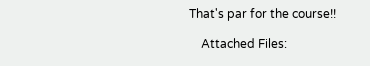That's par for the course!!

    Attached Files: